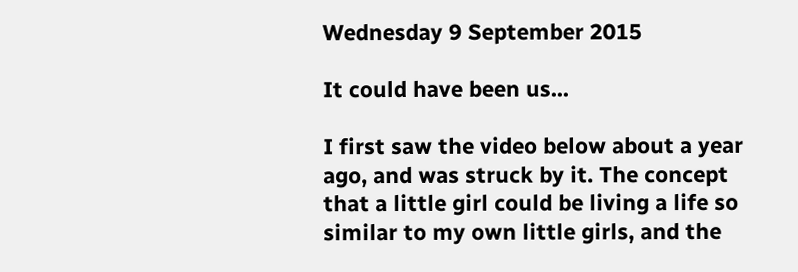Wednesday 9 September 2015

It could have been us...

I first saw the video below about a year ago, and was struck by it. The concept that a little girl could be living a life so similar to my own little girls, and the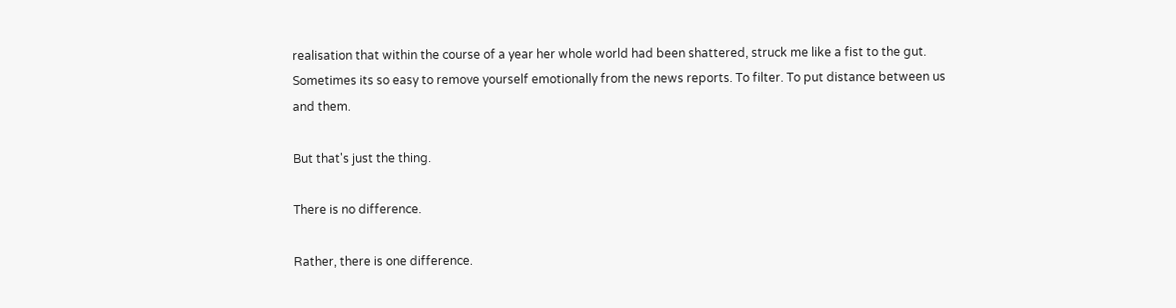realisation that within the course of a year her whole world had been shattered, struck me like a fist to the gut. Sometimes its so easy to remove yourself emotionally from the news reports. To filter. To put distance between us and them.

But that's just the thing.

There is no difference.

Rather, there is one difference.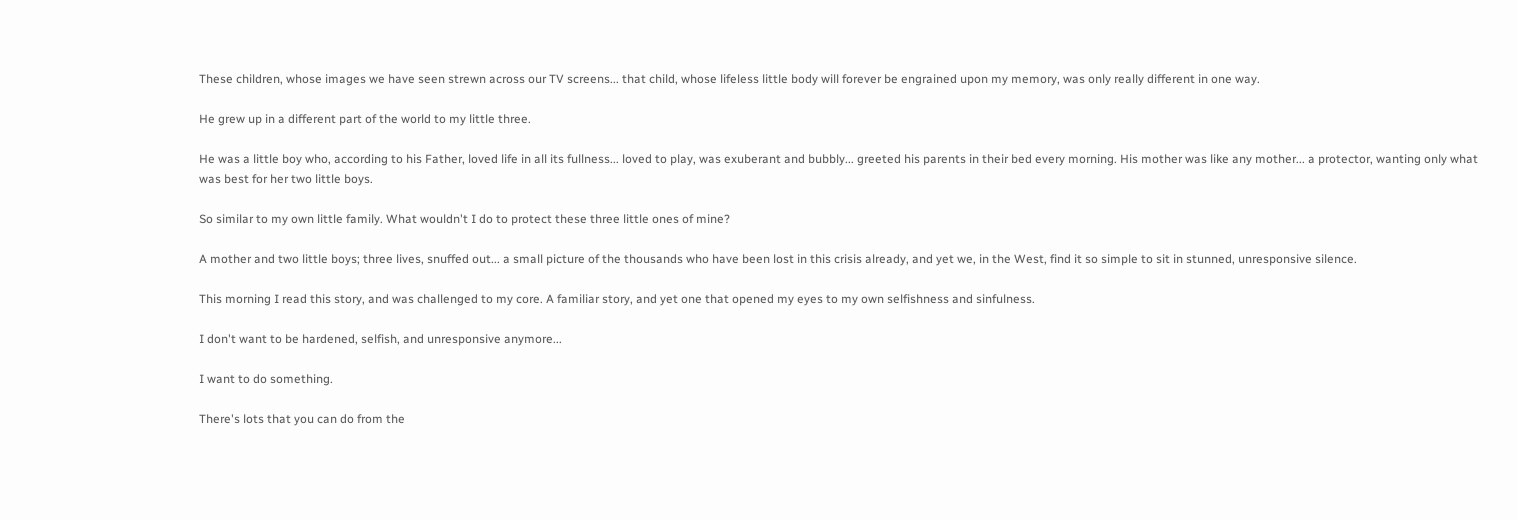These children, whose images we have seen strewn across our TV screens... that child, whose lifeless little body will forever be engrained upon my memory, was only really different in one way.

He grew up in a different part of the world to my little three.

He was a little boy who, according to his Father, loved life in all its fullness... loved to play, was exuberant and bubbly... greeted his parents in their bed every morning. His mother was like any mother... a protector, wanting only what was best for her two little boys.

So similar to my own little family. What wouldn't I do to protect these three little ones of mine?

A mother and two little boys; three lives, snuffed out... a small picture of the thousands who have been lost in this crisis already, and yet we, in the West, find it so simple to sit in stunned, unresponsive silence.

This morning I read this story, and was challenged to my core. A familiar story, and yet one that opened my eyes to my own selfishness and sinfulness.

I don't want to be hardened, selfish, and unresponsive anymore...

I want to do something.

There's lots that you can do from the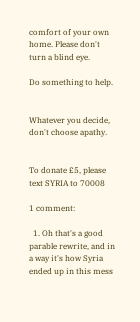comfort of your own home. Please don't turn a blind eye.

Do something to help.


Whatever you decide, don't choose apathy.


To donate £5, please text SYRIA to 70008

1 comment:

  1. Oh that's a good parable rewrite, and in a way it's how Syria ended up in this mess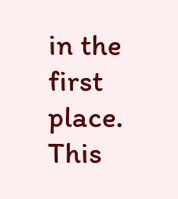in the first place. This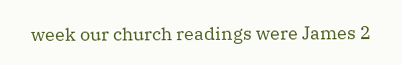week our church readings were James 2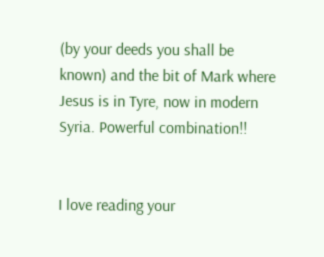(by your deeds you shall be known) and the bit of Mark where Jesus is in Tyre, now in modern Syria. Powerful combination!!


I love reading your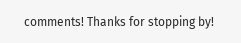comments! Thanks for stopping by!